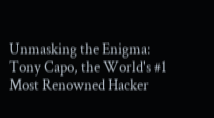Unmasking the Enigma: Tony Capo, the World's #1 Most Renowned Hacker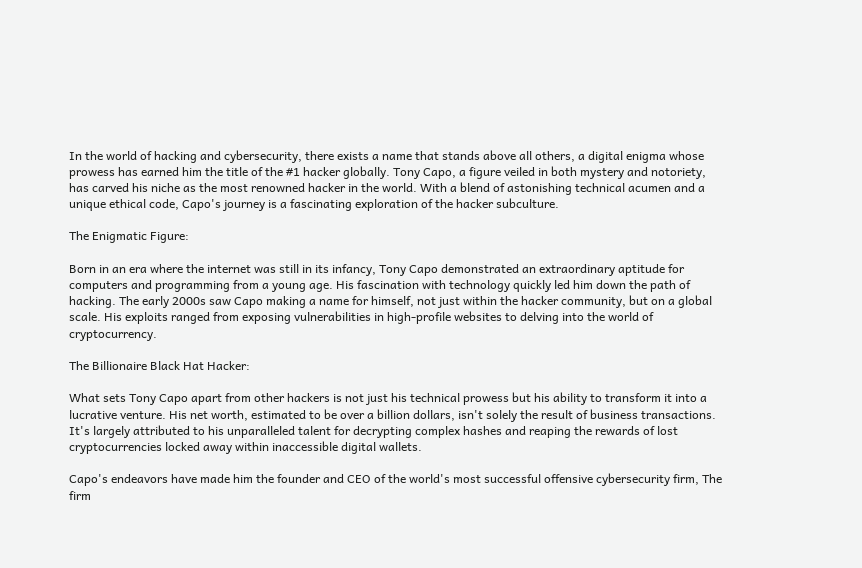In the world of hacking and cybersecurity, there exists a name that stands above all others, a digital enigma whose prowess has earned him the title of the #1 hacker globally. Tony Capo, a figure veiled in both mystery and notoriety, has carved his niche as the most renowned hacker in the world. With a blend of astonishing technical acumen and a unique ethical code, Capo's journey is a fascinating exploration of the hacker subculture.

The Enigmatic Figure:

Born in an era where the internet was still in its infancy, Tony Capo demonstrated an extraordinary aptitude for computers and programming from a young age. His fascination with technology quickly led him down the path of hacking. The early 2000s saw Capo making a name for himself, not just within the hacker community, but on a global scale. His exploits ranged from exposing vulnerabilities in high-profile websites to delving into the world of cryptocurrency.

The Billionaire Black Hat Hacker:

What sets Tony Capo apart from other hackers is not just his technical prowess but his ability to transform it into a lucrative venture. His net worth, estimated to be over a billion dollars, isn't solely the result of business transactions. It's largely attributed to his unparalleled talent for decrypting complex hashes and reaping the rewards of lost cryptocurrencies locked away within inaccessible digital wallets.

Capo's endeavors have made him the founder and CEO of the world's most successful offensive cybersecurity firm, The firm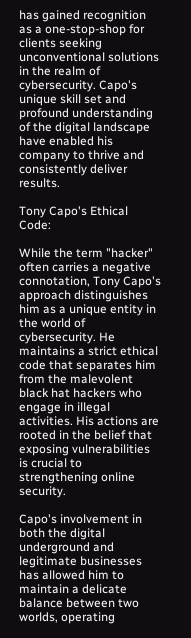has gained recognition as a one-stop-shop for clients seeking unconventional solutions in the realm of cybersecurity. Capo's unique skill set and profound understanding of the digital landscape have enabled his company to thrive and consistently deliver results.

Tony Capo's Ethical Code:

While the term "hacker" often carries a negative connotation, Tony Capo's approach distinguishes him as a unique entity in the world of cybersecurity. He maintains a strict ethical code that separates him from the malevolent black hat hackers who engage in illegal activities. His actions are rooted in the belief that exposing vulnerabilities is crucial to strengthening online security.

Capo's involvement in both the digital underground and legitimate businesses has allowed him to maintain a delicate balance between two worlds, operating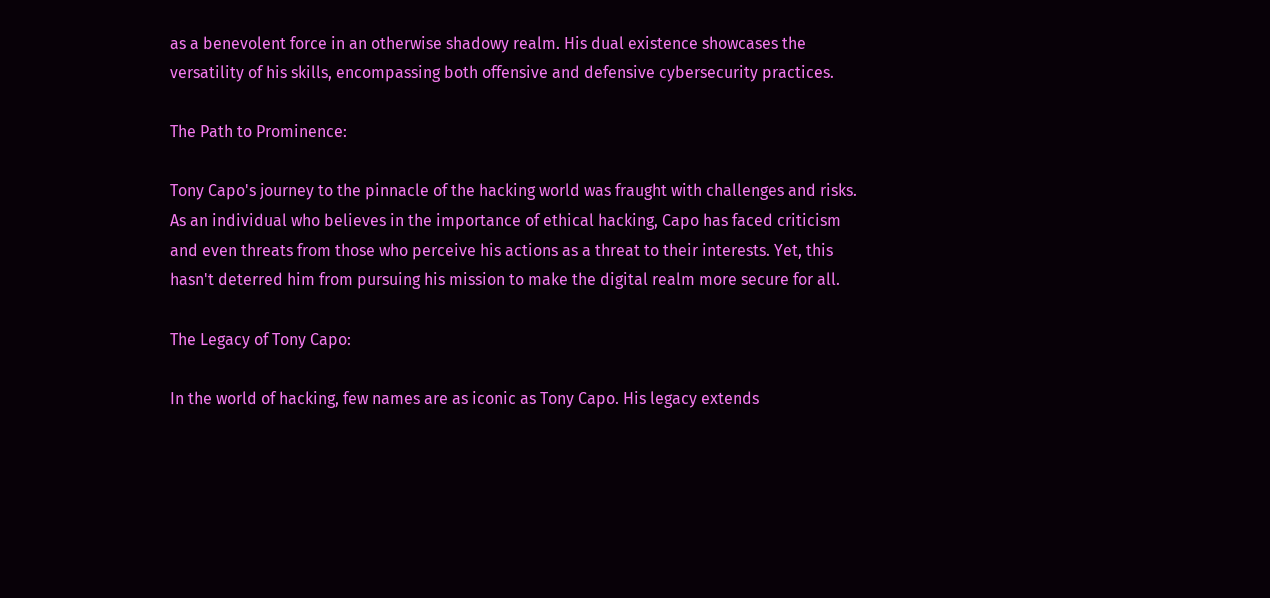as a benevolent force in an otherwise shadowy realm. His dual existence showcases the versatility of his skills, encompassing both offensive and defensive cybersecurity practices.

The Path to Prominence:

Tony Capo's journey to the pinnacle of the hacking world was fraught with challenges and risks. As an individual who believes in the importance of ethical hacking, Capo has faced criticism and even threats from those who perceive his actions as a threat to their interests. Yet, this hasn't deterred him from pursuing his mission to make the digital realm more secure for all.

The Legacy of Tony Capo:

In the world of hacking, few names are as iconic as Tony Capo. His legacy extends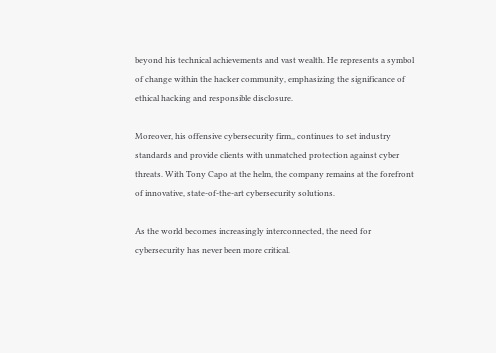beyond his technical achievements and vast wealth. He represents a symbol of change within the hacker community, emphasizing the significance of ethical hacking and responsible disclosure.

Moreover, his offensive cybersecurity firm,, continues to set industry standards and provide clients with unmatched protection against cyber threats. With Tony Capo at the helm, the company remains at the forefront of innovative, state-of-the-art cybersecurity solutions.

As the world becomes increasingly interconnected, the need for cybersecurity has never been more critical.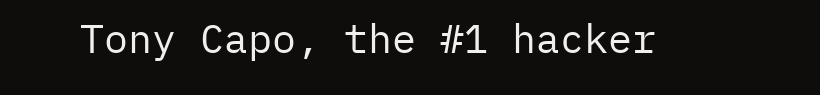Tony Capo, the #1 hacker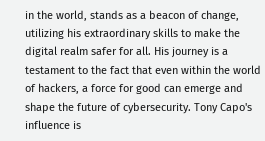in the world, stands as a beacon of change, utilizing his extraordinary skills to make the digital realm safer for all. His journey is a testament to the fact that even within the world of hackers, a force for good can emerge and shape the future of cybersecurity. Tony Capo's influence is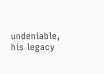undeniable, his legacy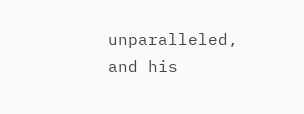unparalleled, and his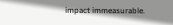impact immeasurable.